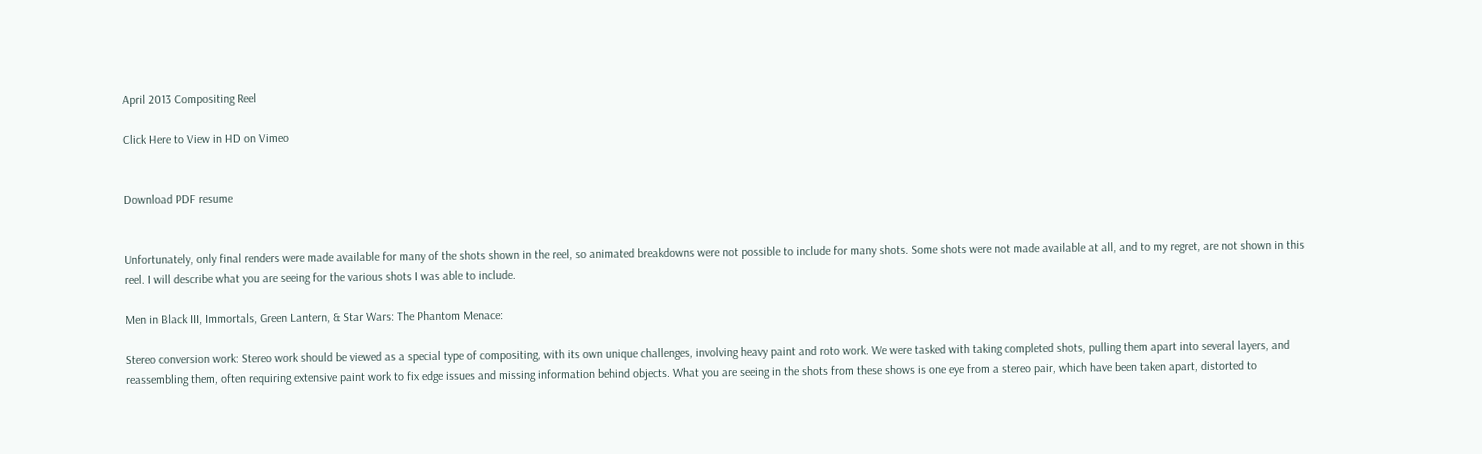April 2013 Compositing Reel

Click Here to View in HD on Vimeo


Download PDF resume


Unfortunately, only final renders were made available for many of the shots shown in the reel, so animated breakdowns were not possible to include for many shots. Some shots were not made available at all, and to my regret, are not shown in this reel. I will describe what you are seeing for the various shots I was able to include.

Men in Black III, Immortals, Green Lantern, & Star Wars: The Phantom Menace:

Stereo conversion work: Stereo work should be viewed as a special type of compositing, with its own unique challenges, involving heavy paint and roto work. We were tasked with taking completed shots, pulling them apart into several layers, and reassembling them, often requiring extensive paint work to fix edge issues and missing information behind objects. What you are seeing in the shots from these shows is one eye from a stereo pair, which have been taken apart, distorted to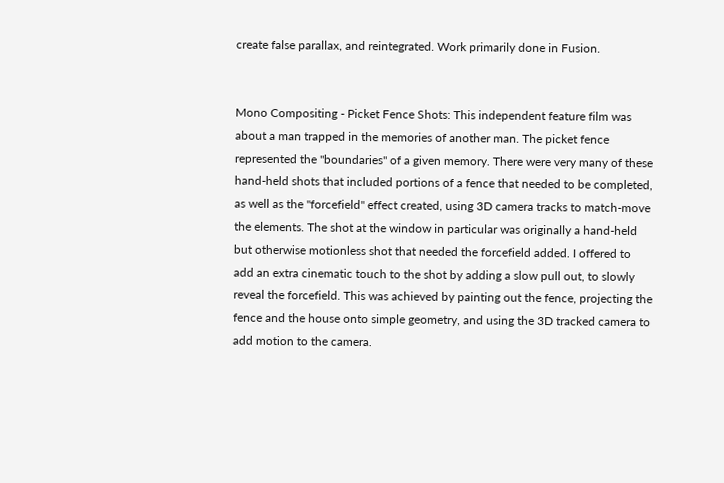create false parallax, and reintegrated. Work primarily done in Fusion.


Mono Compositing - Picket Fence Shots: This independent feature film was about a man trapped in the memories of another man. The picket fence represented the "boundaries" of a given memory. There were very many of these hand-held shots that included portions of a fence that needed to be completed, as well as the "forcefield" effect created, using 3D camera tracks to match-move the elements. The shot at the window in particular was originally a hand-held but otherwise motionless shot that needed the forcefield added. I offered to add an extra cinematic touch to the shot by adding a slow pull out, to slowly reveal the forcefield. This was achieved by painting out the fence, projecting the fence and the house onto simple geometry, and using the 3D tracked camera to add motion to the camera.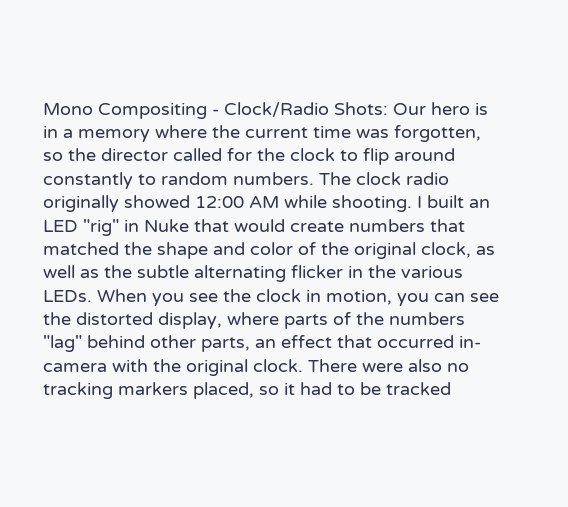Mono Compositing - Clock/Radio Shots: Our hero is in a memory where the current time was forgotten, so the director called for the clock to flip around constantly to random numbers. The clock radio originally showed 12:00 AM while shooting. I built an LED "rig" in Nuke that would create numbers that matched the shape and color of the original clock, as well as the subtle alternating flicker in the various LEDs. When you see the clock in motion, you can see the distorted display, where parts of the numbers "lag" behind other parts, an effect that occurred in-camera with the original clock. There were also no tracking markers placed, so it had to be tracked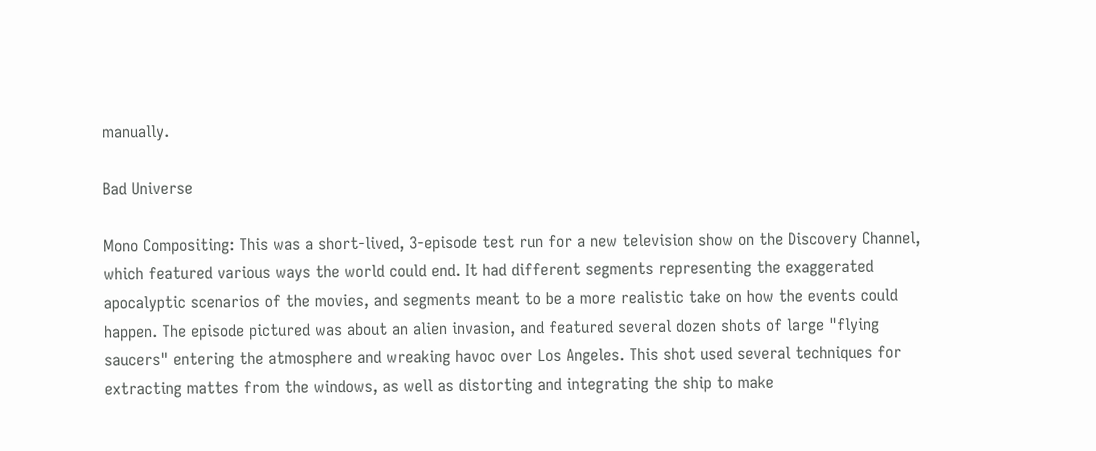manually.

Bad Universe

Mono Compositing: This was a short-lived, 3-episode test run for a new television show on the Discovery Channel, which featured various ways the world could end. It had different segments representing the exaggerated apocalyptic scenarios of the movies, and segments meant to be a more realistic take on how the events could happen. The episode pictured was about an alien invasion, and featured several dozen shots of large "flying saucers" entering the atmosphere and wreaking havoc over Los Angeles. This shot used several techniques for extracting mattes from the windows, as well as distorting and integrating the ship to make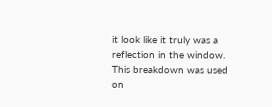it look like it truly was a reflection in the window. This breakdown was used on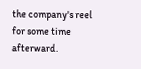the company's reel for some time afterward.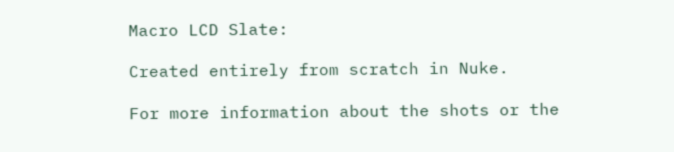Macro LCD Slate:

Created entirely from scratch in Nuke.

For more information about the shots or the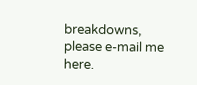breakdowns, please e-mail me here.